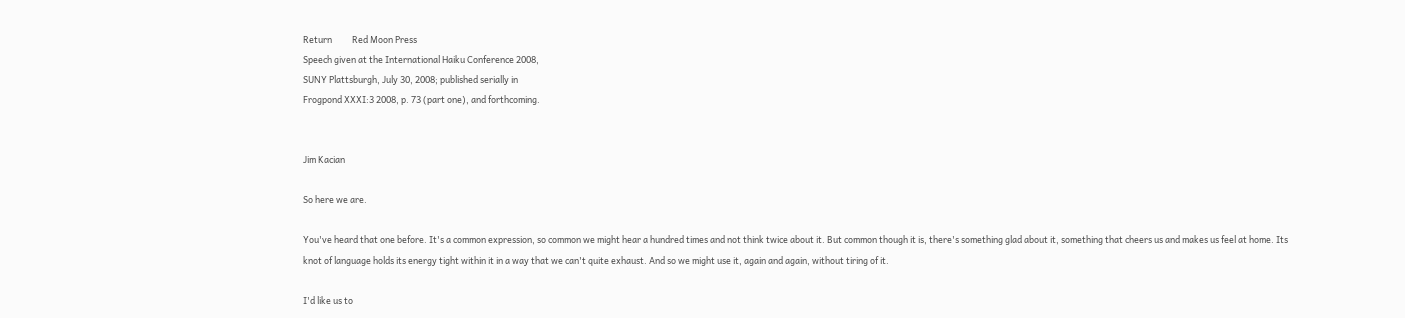Return          Red Moon Press
Speech given at the International Haiku Conference 2008,
SUNY Plattsburgh, July 30, 2008; published serially in
Frogpond XXXI:3 2008, p. 73 (part one), and forthcoming.


Jim Kacian

So here we are.

You've heard that one before. It's a common expression, so common we might hear a hundred times and not think twice about it. But common though it is, there's something glad about it, something that cheers us and makes us feel at home. Its knot of language holds its energy tight within it in a way that we can't quite exhaust. And so we might use it, again and again, without tiring of it.

I'd like us to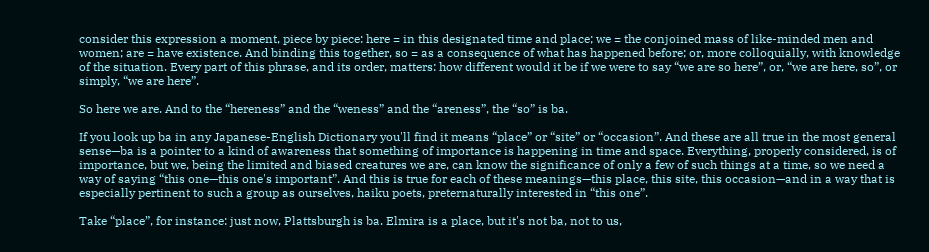consider this expression a moment, piece by piece: here = in this designated time and place; we = the conjoined mass of like-minded men and women; are = have existence. And binding this together, so = as a consequence of what has happened before; or, more colloquially, with knowledge of the situation. Every part of this phrase, and its order, matters: how different would it be if we were to say “we are so here”, or, “we are here, so”, or simply, “we are here”.

So here we are. And to the “hereness” and the “weness” and the “areness”, the “so” is ba.

If you look up ba in any Japanese-English Dictionary you'll find it means “place” or “site” or “occasion”. And these are all true in the most general sense—ba is a pointer to a kind of awareness that something of importance is happening in time and space. Everything, properly considered, is of importance, but we, being the limited and biased creatures we are, can know the significance of only a few of such things at a time, so we need a way of saying “this one—this one's important”. And this is true for each of these meanings—this place, this site, this occasion—and in a way that is especially pertinent to such a group as ourselves, haiku poets, preternaturally interested in “this one”.

Take “place”, for instance: just now, Plattsburgh is ba. Elmira is a place, but it's not ba, not to us,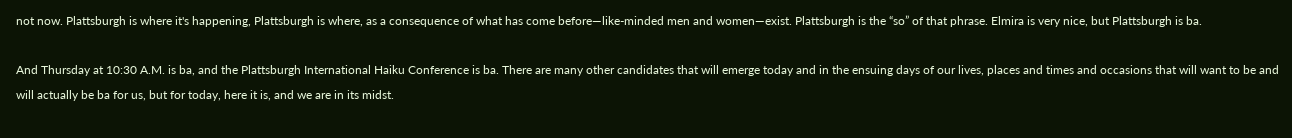not now. Plattsburgh is where it's happening, Plattsburgh is where, as a consequence of what has come before—like-minded men and women—exist. Plattsburgh is the “so” of that phrase. Elmira is very nice, but Plattsburgh is ba.

And Thursday at 10:30 A.M. is ba, and the Plattsburgh International Haiku Conference is ba. There are many other candidates that will emerge today and in the ensuing days of our lives, places and times and occasions that will want to be and will actually be ba for us, but for today, here it is, and we are in its midst.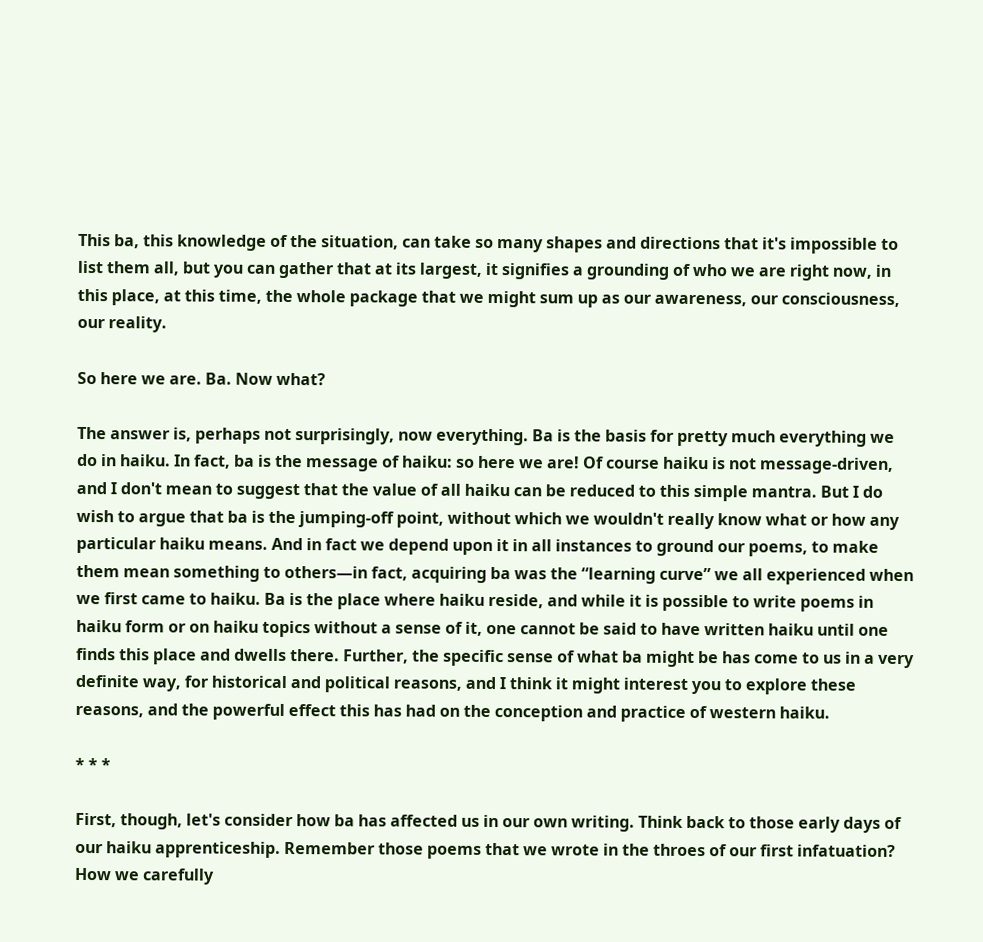This ba, this knowledge of the situation, can take so many shapes and directions that it's impossible to list them all, but you can gather that at its largest, it signifies a grounding of who we are right now, in this place, at this time, the whole package that we might sum up as our awareness, our consciousness, our reality.

So here we are. Ba. Now what?

The answer is, perhaps not surprisingly, now everything. Ba is the basis for pretty much everything we do in haiku. In fact, ba is the message of haiku: so here we are! Of course haiku is not message-driven, and I don't mean to suggest that the value of all haiku can be reduced to this simple mantra. But I do wish to argue that ba is the jumping-off point, without which we wouldn't really know what or how any particular haiku means. And in fact we depend upon it in all instances to ground our poems, to make them mean something to others—in fact, acquiring ba was the “learning curve” we all experienced when we first came to haiku. Ba is the place where haiku reside, and while it is possible to write poems in haiku form or on haiku topics without a sense of it, one cannot be said to have written haiku until one finds this place and dwells there. Further, the specific sense of what ba might be has come to us in a very definite way, for historical and political reasons, and I think it might interest you to explore these reasons, and the powerful effect this has had on the conception and practice of western haiku.

* * *

First, though, let's consider how ba has affected us in our own writing. Think back to those early days of our haiku apprenticeship. Remember those poems that we wrote in the throes of our first infatuation? How we carefully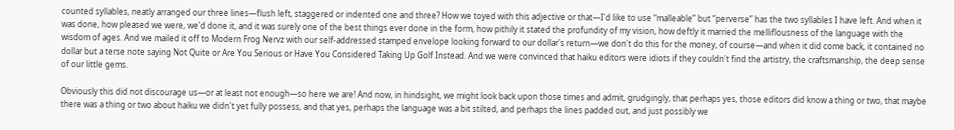counted syllables, neatly arranged our three lines—flush left, staggered or indented one and three? How we toyed with this adjective or that—I'd like to use “malleable” but “perverse” has the two syllables I have left. And when it was done, how pleased we were, we'd done it, and it was surely one of the best things ever done in the form, how pithily it stated the profundity of my vision, how deftly it married the melliflousness of the language with the wisdom of ages. And we mailed it off to Modern Frog Nervz with our self-addressed stamped envelope looking forward to our dollar's return—we don't do this for the money, of course—and when it did come back, it contained no dollar but a terse note saying Not Quite or Are You Serious or Have You Considered Taking Up Golf Instead. And we were convinced that haiku editors were idiots if they couldn't find the artistry, the craftsmanship, the deep sense of our little gems.

Obviously this did not discourage us—or at least not enough—so here we are! And now, in hindsight, we might look back upon those times and admit, grudgingly, that perhaps yes, those editors did know a thing or two, that maybe there was a thing or two about haiku we didn't yet fully possess, and that yes, perhaps the language was a bit stilted, and perhaps the lines padded out, and just possibly we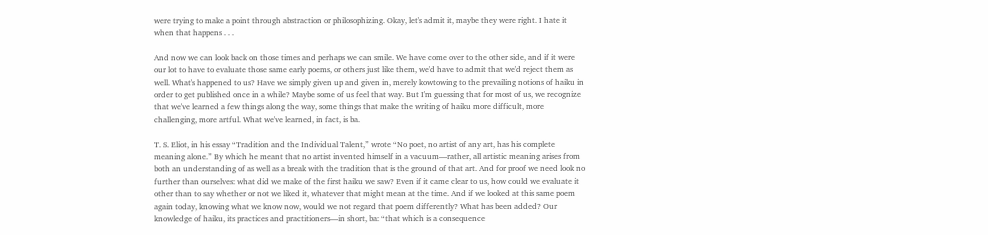were trying to make a point through abstraction or philosophizing. Okay, let's admit it, maybe they were right. I hate it when that happens . . .

And now we can look back on those times and perhaps we can smile. We have come over to the other side, and if it were our lot to have to evaluate those same early poems, or others just like them, we'd have to admit that we'd reject them as well. What's happened to us? Have we simply given up and given in, merely kowtowing to the prevailing notions of haiku in order to get published once in a while? Maybe some of us feel that way. But I'm guessing that for most of us, we recognize that we've learned a few things along the way, some things that make the writing of haiku more difficult, more challenging, more artful. What we've learned, in fact, is ba.

T. S. Eliot, in his essay “Tradition and the Individual Talent,” wrote “No poet, no artist of any art, has his complete meaning alone.” By which he meant that no artist invented himself in a vacuum—rather, all artistic meaning arises from both an understanding of as well as a break with the tradition that is the ground of that art. And for proof we need look no further than ourselves: what did we make of the first haiku we saw? Even if it came clear to us, how could we evaluate it other than to say whether or not we liked it, whatever that might mean at the time. And if we looked at this same poem again today, knowing what we know now, would we not regard that poem differently? What has been added? Our knowledge of haiku, its practices and practitioners—in short, ba: “that which is a consequence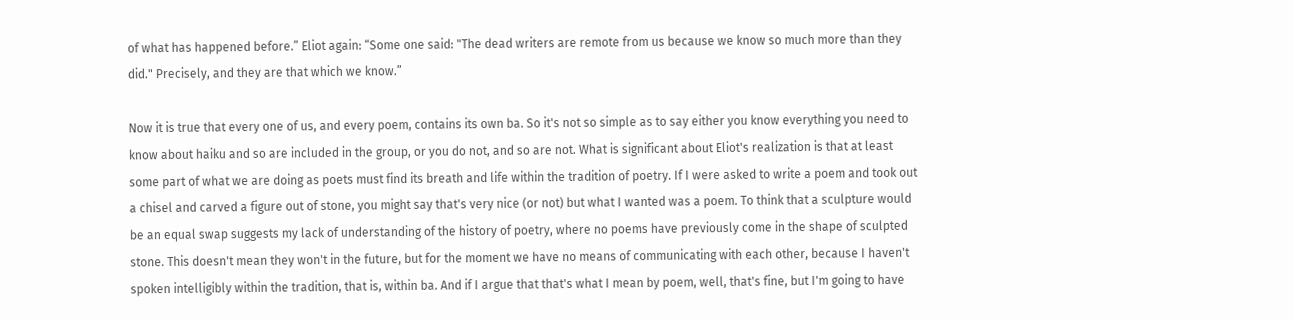of what has happened before.” Eliot again: “Some one said: "The dead writers are remote from us because we know so much more than they did." Precisely, and they are that which we know.”

Now it is true that every one of us, and every poem, contains its own ba. So it's not so simple as to say either you know everything you need to know about haiku and so are included in the group, or you do not, and so are not. What is significant about Eliot's realization is that at least some part of what we are doing as poets must find its breath and life within the tradition of poetry. If I were asked to write a poem and took out a chisel and carved a figure out of stone, you might say that's very nice (or not) but what I wanted was a poem. To think that a sculpture would be an equal swap suggests my lack of understanding of the history of poetry, where no poems have previously come in the shape of sculpted stone. This doesn't mean they won't in the future, but for the moment we have no means of communicating with each other, because I haven't spoken intelligibly within the tradition, that is, within ba. And if I argue that that's what I mean by poem, well, that's fine, but I'm going to have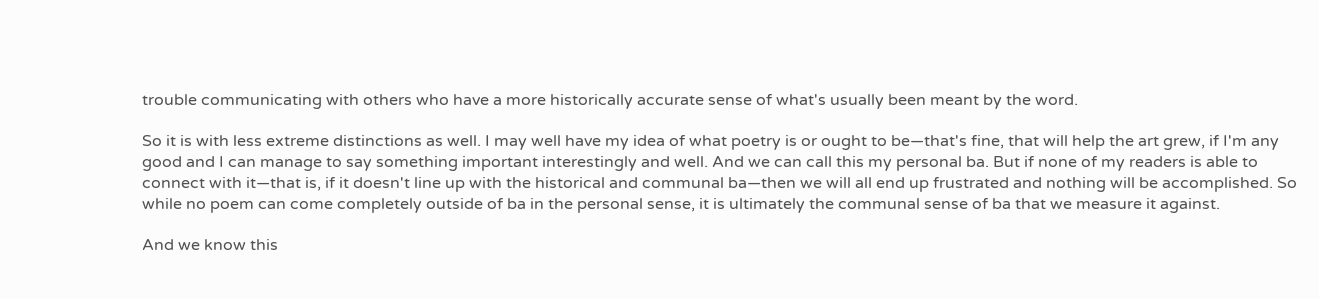trouble communicating with others who have a more historically accurate sense of what's usually been meant by the word.

So it is with less extreme distinctions as well. I may well have my idea of what poetry is or ought to be—that's fine, that will help the art grew, if I'm any good and I can manage to say something important interestingly and well. And we can call this my personal ba. But if none of my readers is able to connect with it—that is, if it doesn't line up with the historical and communal ba—then we will all end up frustrated and nothing will be accomplished. So while no poem can come completely outside of ba in the personal sense, it is ultimately the communal sense of ba that we measure it against.

And we know this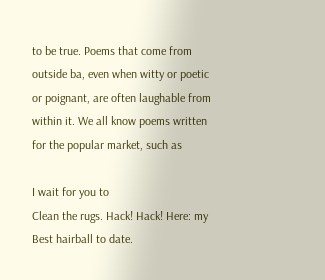to be true. Poems that come from outside ba, even when witty or poetic or poignant, are often laughable from within it. We all know poems written for the popular market, such as

I wait for you to
Clean the rugs. Hack! Hack! Here: my
Best hairball to date.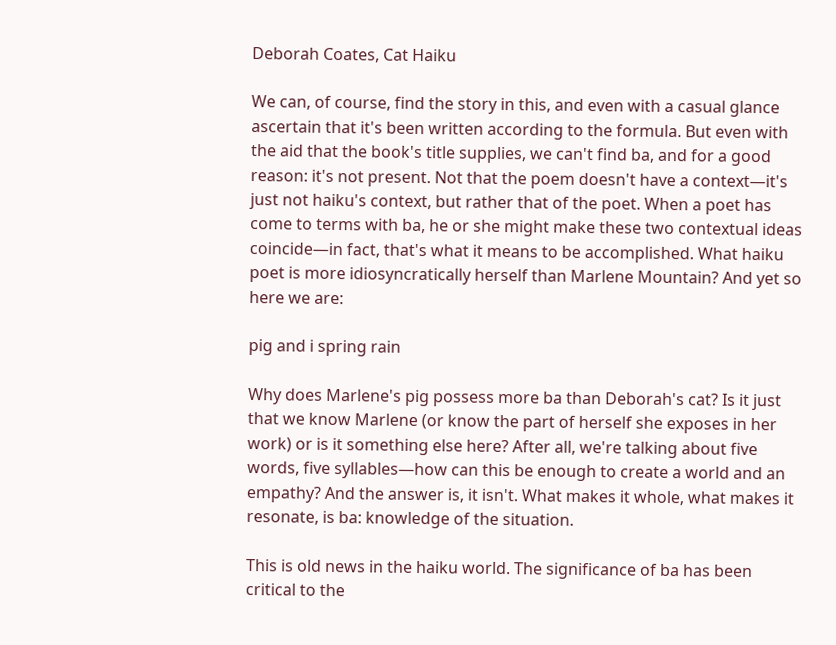Deborah Coates, Cat Haiku

We can, of course, find the story in this, and even with a casual glance ascertain that it's been written according to the formula. But even with the aid that the book's title supplies, we can't find ba, and for a good reason: it's not present. Not that the poem doesn't have a context—it's just not haiku's context, but rather that of the poet. When a poet has come to terms with ba, he or she might make these two contextual ideas coincide—in fact, that's what it means to be accomplished. What haiku poet is more idiosyncratically herself than Marlene Mountain? And yet so here we are:

pig and i spring rain

Why does Marlene's pig possess more ba than Deborah's cat? Is it just that we know Marlene (or know the part of herself she exposes in her work) or is it something else here? After all, we're talking about five words, five syllables—how can this be enough to create a world and an empathy? And the answer is, it isn't. What makes it whole, what makes it resonate, is ba: knowledge of the situation.

This is old news in the haiku world. The significance of ba has been critical to the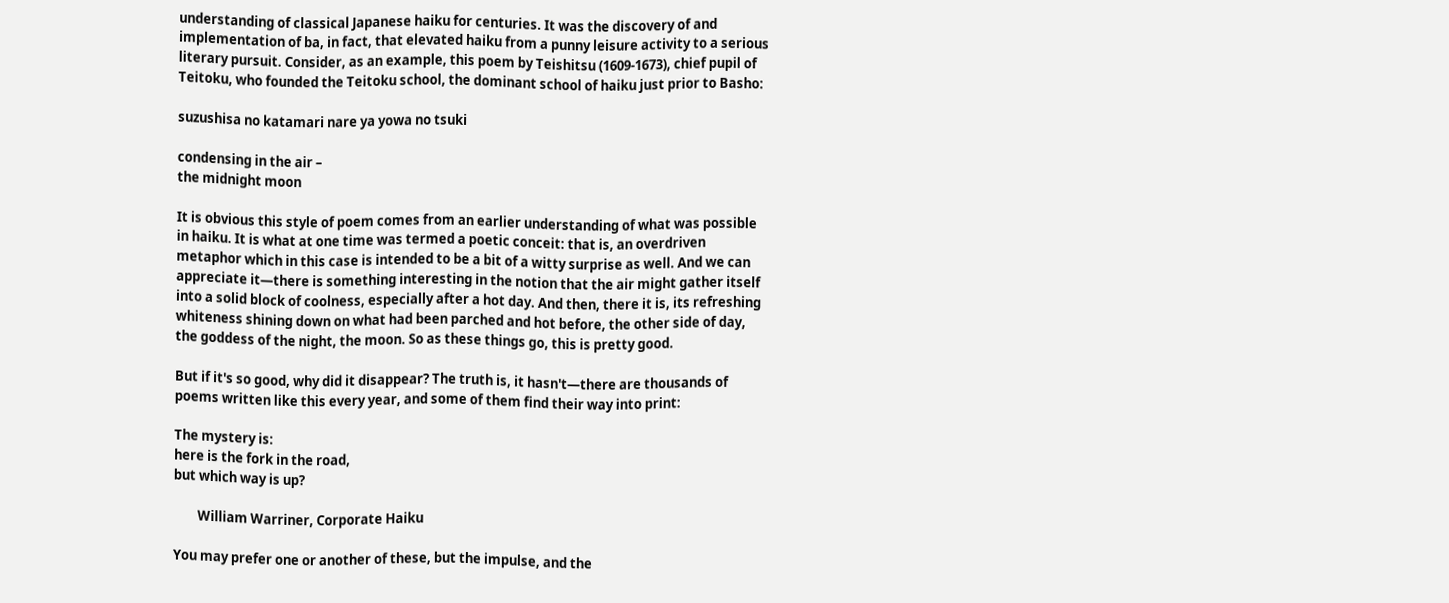understanding of classical Japanese haiku for centuries. It was the discovery of and implementation of ba, in fact, that elevated haiku from a punny leisure activity to a serious literary pursuit. Consider, as an example, this poem by Teishitsu (1609-1673), chief pupil of Teitoku, who founded the Teitoku school, the dominant school of haiku just prior to Basho:

suzushisa no katamari nare ya yowa no tsuki

condensing in the air –
the midnight moon

It is obvious this style of poem comes from an earlier understanding of what was possible in haiku. It is what at one time was termed a poetic conceit: that is, an overdriven metaphor which in this case is intended to be a bit of a witty surprise as well. And we can appreciate it—there is something interesting in the notion that the air might gather itself into a solid block of coolness, especially after a hot day. And then, there it is, its refreshing whiteness shining down on what had been parched and hot before, the other side of day, the goddess of the night, the moon. So as these things go, this is pretty good.

But if it's so good, why did it disappear? The truth is, it hasn't—there are thousands of poems written like this every year, and some of them find their way into print:

The mystery is:
here is the fork in the road,
but which way is up?

        William Warriner, Corporate Haiku

You may prefer one or another of these, but the impulse, and the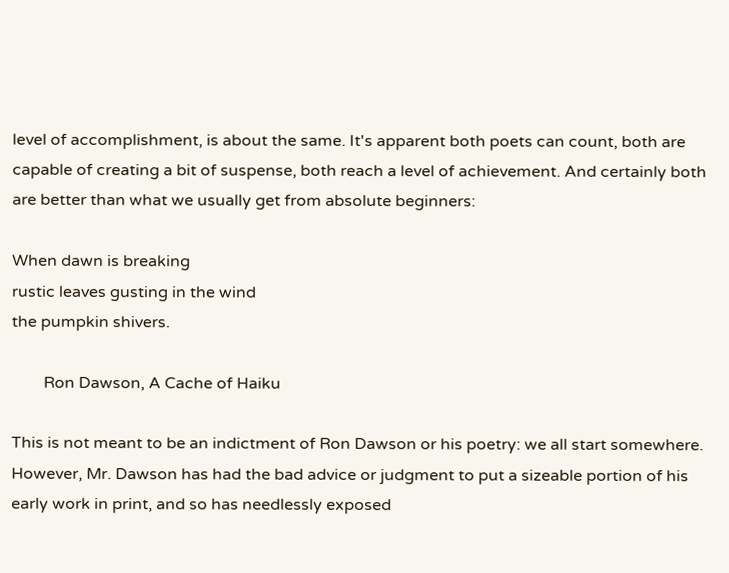level of accomplishment, is about the same. It's apparent both poets can count, both are capable of creating a bit of suspense, both reach a level of achievement. And certainly both are better than what we usually get from absolute beginners:

When dawn is breaking
rustic leaves gusting in the wind
the pumpkin shivers.

        Ron Dawson, A Cache of Haiku

This is not meant to be an indictment of Ron Dawson or his poetry: we all start somewhere. However, Mr. Dawson has had the bad advice or judgment to put a sizeable portion of his early work in print, and so has needlessly exposed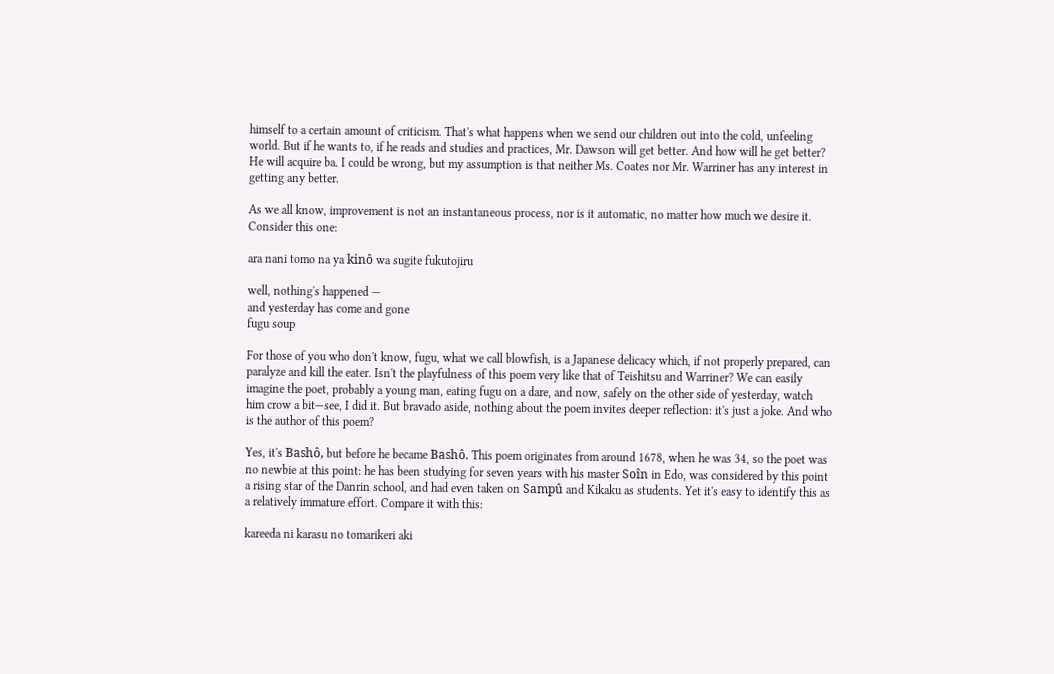himself to a certain amount of criticism. That's what happens when we send our children out into the cold, unfeeling world. But if he wants to, if he reads and studies and practices, Mr. Dawson will get better. And how will he get better? He will acquire ba. I could be wrong, but my assumption is that neither Ms. Coates nor Mr. Warriner has any interest in getting any better.

As we all know, improvement is not an instantaneous process, nor is it automatic, no matter how much we desire it. Consider this one:

ara nani tomo na ya kinô wa sugite fukutojiru

well, nothing's happened —
and yesterday has come and gone
fugu soup

For those of you who don't know, fugu, what we call blowfish, is a Japanese delicacy which, if not properly prepared, can paralyze and kill the eater. Isn't the playfulness of this poem very like that of Teishitsu and Warriner? We can easily imagine the poet, probably a young man, eating fugu on a dare, and now, safely on the other side of yesterday, watch him crow a bit—see, I did it. But bravado aside, nothing about the poem invites deeper reflection: it's just a joke. And who is the author of this poem?

Yes, it's Bashô, but before he became Bashô. This poem originates from around 1678, when he was 34, so the poet was no newbie at this point: he has been studying for seven years with his master Soîn in Edo, was considered by this point a rising star of the Danrin school, and had even taken on Sampû and Kikaku as students. Yet it's easy to identify this as a relatively immature effort. Compare it with this:

kareeda ni karasu no tomarikeri aki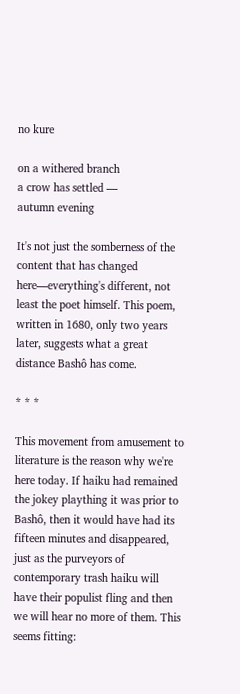no kure

on a withered branch
a crow has settled —
autumn evening

It's not just the somberness of the content that has changed here—everything's different, not least the poet himself. This poem, written in 1680, only two years later, suggests what a great distance Bashô has come.

* * *

This movement from amusement to literature is the reason why we're here today. If haiku had remained the jokey plaything it was prior to Bashô, then it would have had its fifteen minutes and disappeared, just as the purveyors of contemporary trash haiku will have their populist fling and then we will hear no more of them. This seems fitting: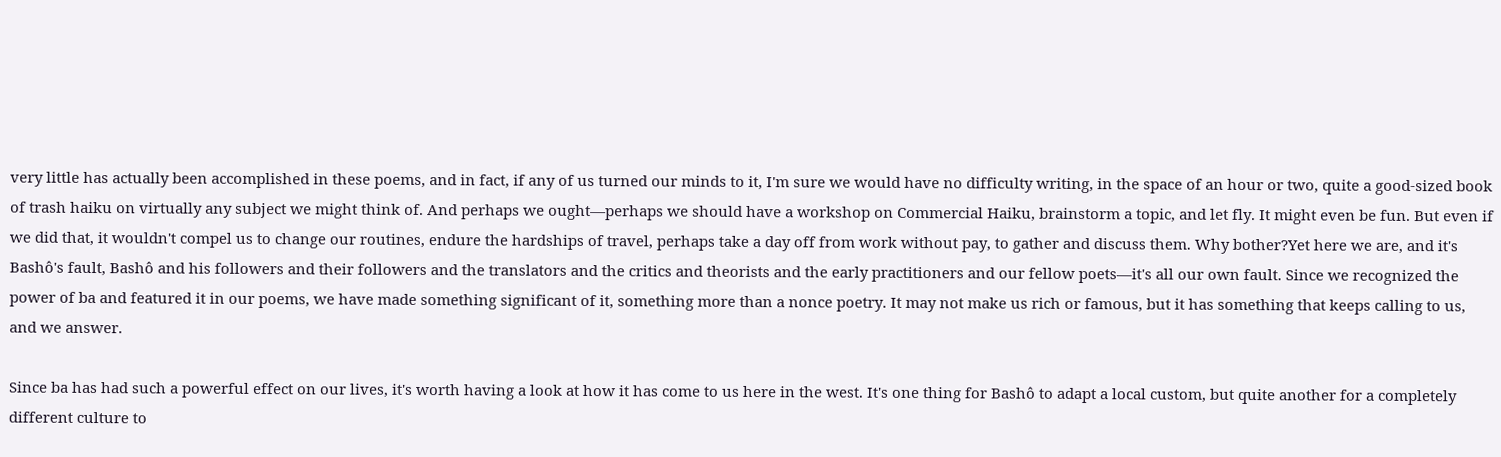very little has actually been accomplished in these poems, and in fact, if any of us turned our minds to it, I'm sure we would have no difficulty writing, in the space of an hour or two, quite a good-sized book of trash haiku on virtually any subject we might think of. And perhaps we ought—perhaps we should have a workshop on Commercial Haiku, brainstorm a topic, and let fly. It might even be fun. But even if we did that, it wouldn't compel us to change our routines, endure the hardships of travel, perhaps take a day off from work without pay, to gather and discuss them. Why bother?Yet here we are, and it's Bashô's fault, Bashô and his followers and their followers and the translators and the critics and theorists and the early practitioners and our fellow poets—it's all our own fault. Since we recognized the power of ba and featured it in our poems, we have made something significant of it, something more than a nonce poetry. It may not make us rich or famous, but it has something that keeps calling to us, and we answer.

Since ba has had such a powerful effect on our lives, it's worth having a look at how it has come to us here in the west. It's one thing for Bashô to adapt a local custom, but quite another for a completely different culture to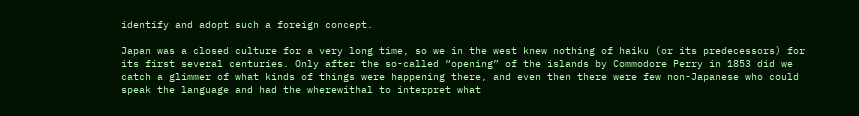identify and adopt such a foreign concept.

Japan was a closed culture for a very long time, so we in the west knew nothing of haiku (or its predecessors) for its first several centuries. Only after the so-called “opening” of the islands by Commodore Perry in 1853 did we catch a glimmer of what kinds of things were happening there, and even then there were few non-Japanese who could speak the language and had the wherewithal to interpret what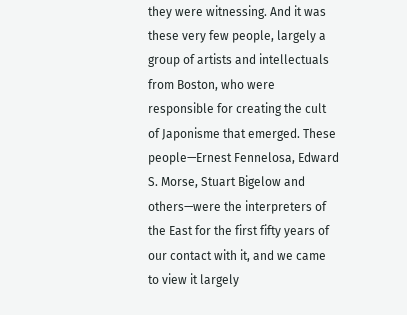they were witnessing. And it was these very few people, largely a group of artists and intellectuals from Boston, who were responsible for creating the cult of Japonisme that emerged. These people—Ernest Fennelosa, Edward S. Morse, Stuart Bigelow and others—were the interpreters of the East for the first fifty years of our contact with it, and we came to view it largely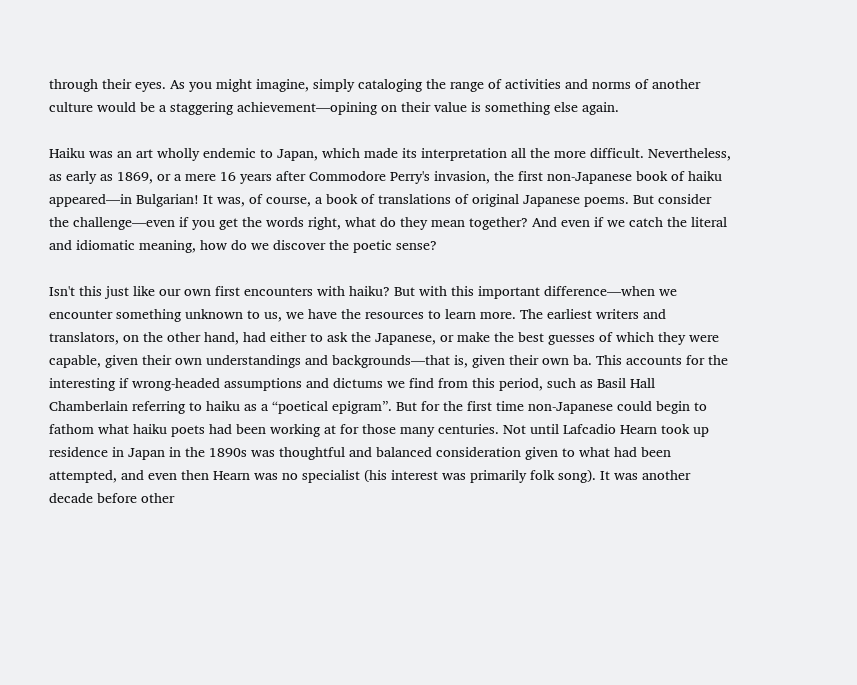through their eyes. As you might imagine, simply cataloging the range of activities and norms of another culture would be a staggering achievement—opining on their value is something else again.

Haiku was an art wholly endemic to Japan, which made its interpretation all the more difficult. Nevertheless, as early as 1869, or a mere 16 years after Commodore Perry's invasion, the first non-Japanese book of haiku appeared—in Bulgarian! It was, of course, a book of translations of original Japanese poems. But consider the challenge—even if you get the words right, what do they mean together? And even if we catch the literal and idiomatic meaning, how do we discover the poetic sense?

Isn't this just like our own first encounters with haiku? But with this important difference—when we encounter something unknown to us, we have the resources to learn more. The earliest writers and translators, on the other hand, had either to ask the Japanese, or make the best guesses of which they were capable, given their own understandings and backgrounds—that is, given their own ba. This accounts for the interesting if wrong-headed assumptions and dictums we find from this period, such as Basil Hall Chamberlain referring to haiku as a “poetical epigram”. But for the first time non-Japanese could begin to fathom what haiku poets had been working at for those many centuries. Not until Lafcadio Hearn took up residence in Japan in the 1890s was thoughtful and balanced consideration given to what had been attempted, and even then Hearn was no specialist (his interest was primarily folk song). It was another decade before other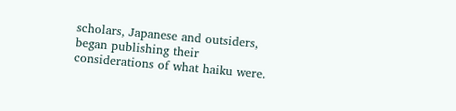scholars, Japanese and outsiders, began publishing their considerations of what haiku were.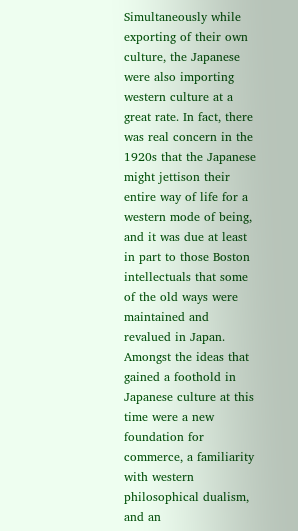Simultaneously while exporting of their own culture, the Japanese were also importing western culture at a great rate. In fact, there was real concern in the 1920s that the Japanese might jettison their entire way of life for a western mode of being, and it was due at least in part to those Boston intellectuals that some of the old ways were maintained and revalued in Japan. Amongst the ideas that gained a foothold in Japanese culture at this time were a new foundation for commerce, a familiarity with western philosophical dualism, and an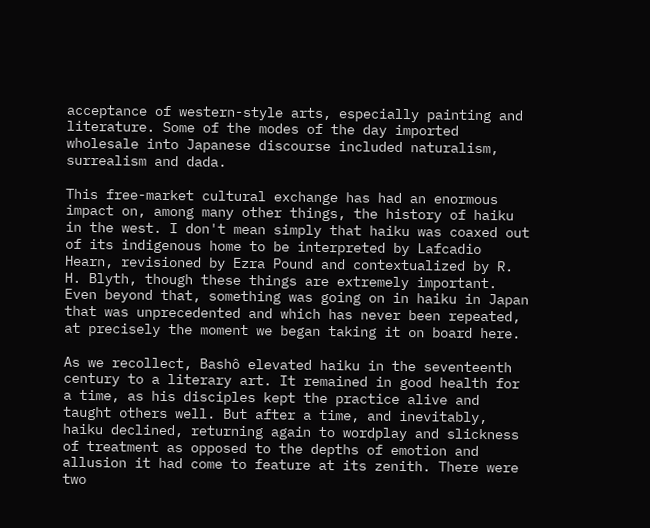acceptance of western-style arts, especially painting and literature. Some of the modes of the day imported wholesale into Japanese discourse included naturalism, surrealism and dada.

This free-market cultural exchange has had an enormous impact on, among many other things, the history of haiku in the west. I don't mean simply that haiku was coaxed out of its indigenous home to be interpreted by Lafcadio Hearn, revisioned by Ezra Pound and contextualized by R. H. Blyth, though these things are extremely important. Even beyond that, something was going on in haiku in Japan that was unprecedented and which has never been repeated, at precisely the moment we began taking it on board here.

As we recollect, Bashô elevated haiku in the seventeenth century to a literary art. It remained in good health for a time, as his disciples kept the practice alive and taught others well. But after a time, and inevitably, haiku declined, returning again to wordplay and slickness of treatment as opposed to the depths of emotion and allusion it had come to feature at its zenith. There were two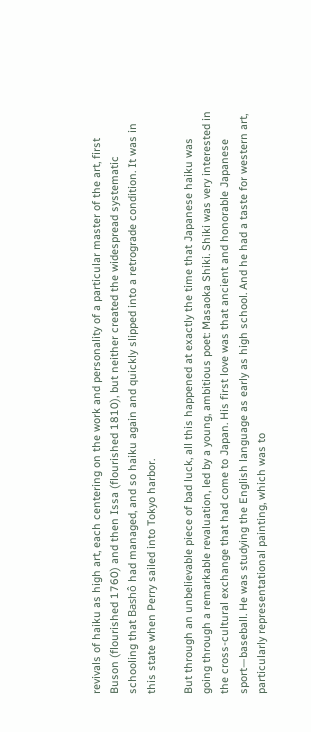revivals of haiku as high art, each centering on the work and personality of a particular master of the art, first Buson (flourished 1760) and then Issa (flourished 1810), but neither created the widespread systematic schooling that Bashô had managed, and so haiku again and quickly slipped into a retrograde condition. It was in this state when Perry sailed into Tokyo harbor.

But through an unbelievable piece of bad luck, all this happened at exactly the time that Japanese haiku was going through a remarkable revaluation, led by a young, ambitious poet: Masaoka Shiki. Shiki was very interested in the cross-cultural exchange that had come to Japan. His first love was that ancient and honorable Japanese sport—baseball. He was studying the English language as early as high school. And he had a taste for western art, particularly representational painting, which was to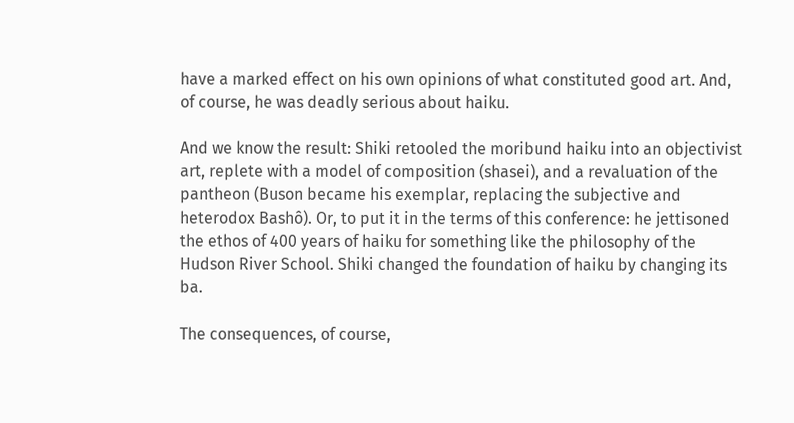have a marked effect on his own opinions of what constituted good art. And, of course, he was deadly serious about haiku.

And we know the result: Shiki retooled the moribund haiku into an objectivist art, replete with a model of composition (shasei), and a revaluation of the pantheon (Buson became his exemplar, replacing the subjective and heterodox Bashô). Or, to put it in the terms of this conference: he jettisoned the ethos of 400 years of haiku for something like the philosophy of the Hudson River School. Shiki changed the foundation of haiku by changing its ba.

The consequences, of course,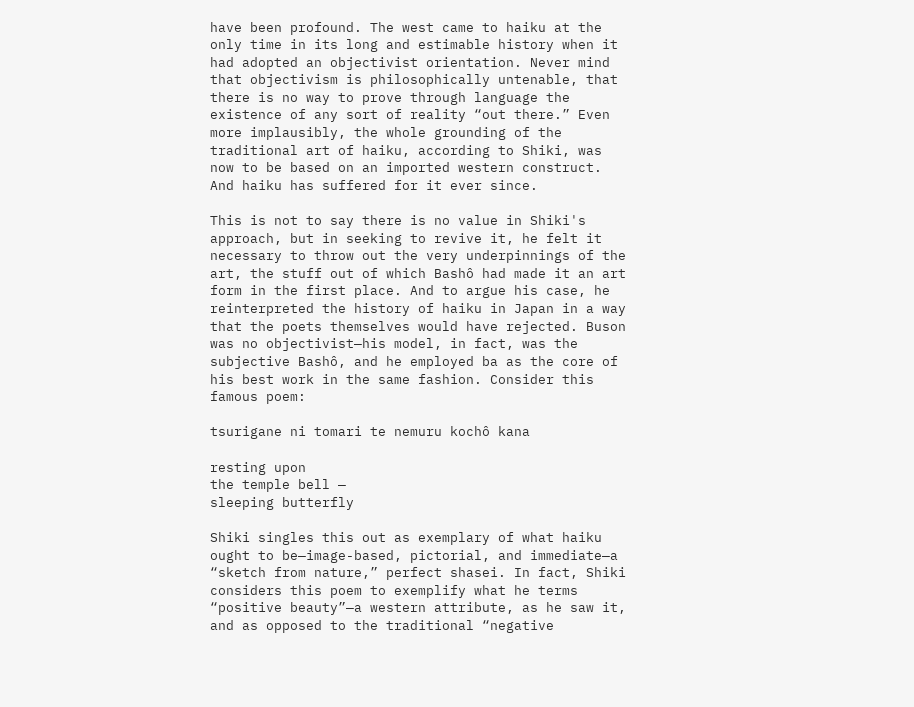have been profound. The west came to haiku at the only time in its long and estimable history when it had adopted an objectivist orientation. Never mind that objectivism is philosophically untenable, that there is no way to prove through language the existence of any sort of reality “out there.” Even more implausibly, the whole grounding of the traditional art of haiku, according to Shiki, was now to be based on an imported western construct. And haiku has suffered for it ever since.

This is not to say there is no value in Shiki's approach, but in seeking to revive it, he felt it necessary to throw out the very underpinnings of the art, the stuff out of which Bashô had made it an art form in the first place. And to argue his case, he reinterpreted the history of haiku in Japan in a way that the poets themselves would have rejected. Buson was no objectivist—his model, in fact, was the subjective Bashô, and he employed ba as the core of his best work in the same fashion. Consider this famous poem:

tsurigane ni tomari te nemuru kochô kana

resting upon
the temple bell —
sleeping butterfly

Shiki singles this out as exemplary of what haiku ought to be—image-based, pictorial, and immediate—a “sketch from nature,” perfect shasei. In fact, Shiki considers this poem to exemplify what he terms “positive beauty”—a western attribute, as he saw it, and as opposed to the traditional “negative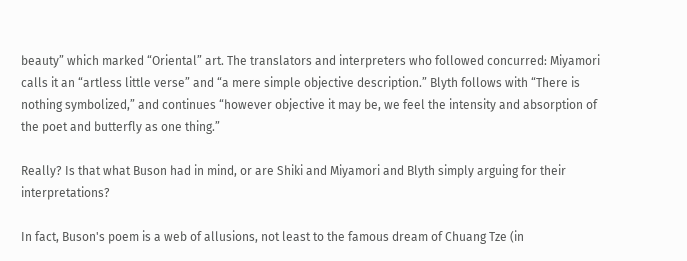beauty” which marked “Oriental” art. The translators and interpreters who followed concurred: Miyamori calls it an “artless little verse” and “a mere simple objective description.” Blyth follows with “There is nothing symbolized,” and continues “however objective it may be, we feel the intensity and absorption of the poet and butterfly as one thing.”

Really? Is that what Buson had in mind, or are Shiki and Miyamori and Blyth simply arguing for their interpretations?

In fact, Buson's poem is a web of allusions, not least to the famous dream of Chuang Tze (in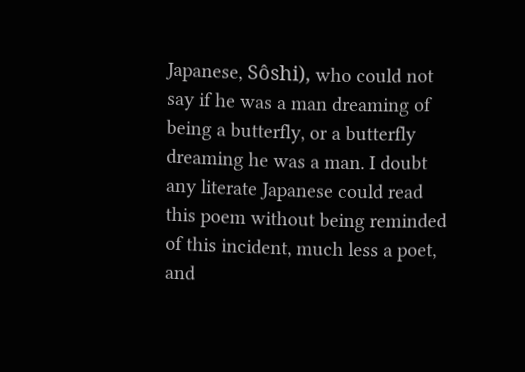Japanese, Sôshi), who could not say if he was a man dreaming of being a butterfly, or a butterfly dreaming he was a man. I doubt any literate Japanese could read this poem without being reminded of this incident, much less a poet, and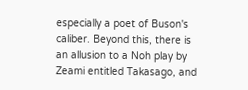especially a poet of Buson's caliber. Beyond this, there is an allusion to a Noh play by Zeami entitled Takasago, and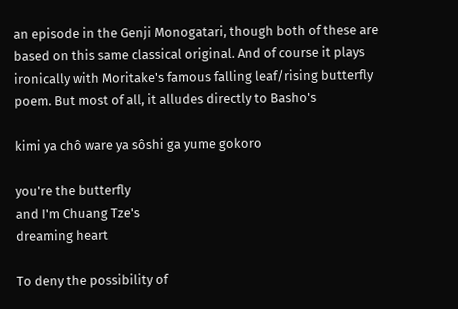an episode in the Genji Monogatari, though both of these are based on this same classical original. And of course it plays ironically with Moritake's famous falling leaf/rising butterfly poem. But most of all, it alludes directly to Basho's

kimi ya chô ware ya sôshi ga yume gokoro

you're the butterfly
and I'm Chuang Tze's
dreaming heart

To deny the possibility of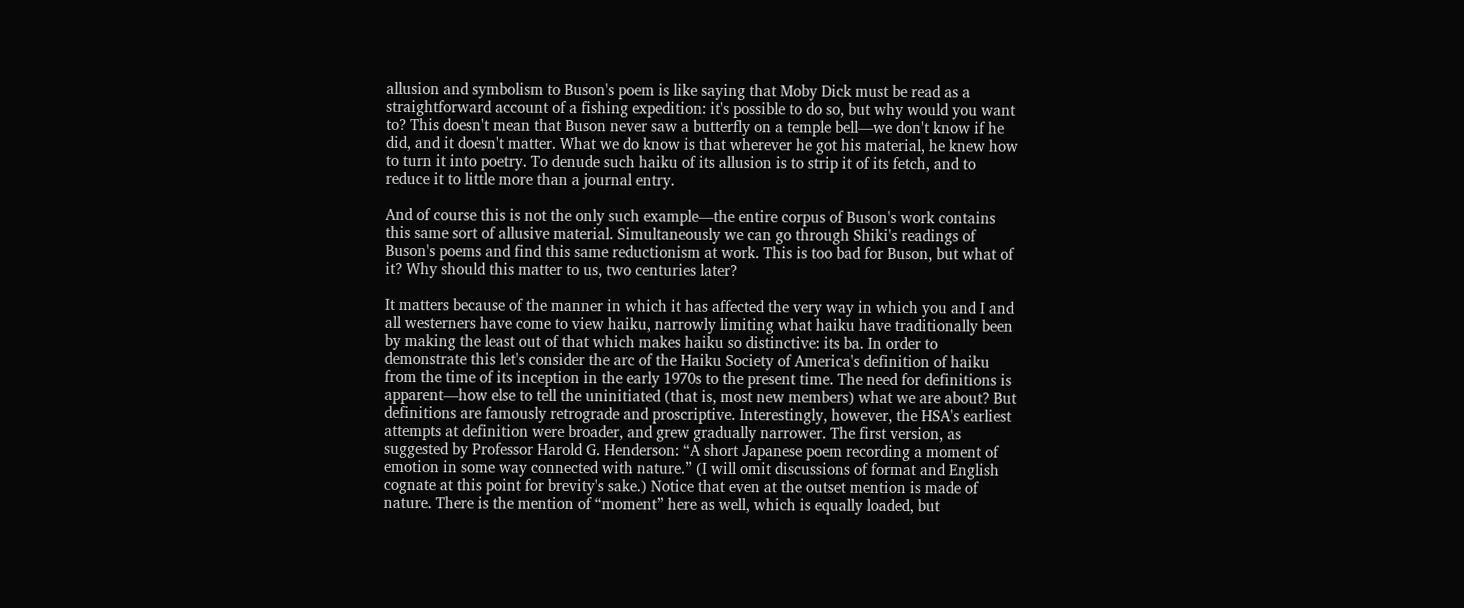allusion and symbolism to Buson's poem is like saying that Moby Dick must be read as a straightforward account of a fishing expedition: it's possible to do so, but why would you want to? This doesn't mean that Buson never saw a butterfly on a temple bell—we don't know if he did, and it doesn't matter. What we do know is that wherever he got his material, he knew how to turn it into poetry. To denude such haiku of its allusion is to strip it of its fetch, and to reduce it to little more than a journal entry.

And of course this is not the only such example—the entire corpus of Buson's work contains this same sort of allusive material. Simultaneously we can go through Shiki's readings of Buson's poems and find this same reductionism at work. This is too bad for Buson, but what of it? Why should this matter to us, two centuries later?

It matters because of the manner in which it has affected the very way in which you and I and all westerners have come to view haiku, narrowly limiting what haiku have traditionally been by making the least out of that which makes haiku so distinctive: its ba. In order to demonstrate this let's consider the arc of the Haiku Society of America's definition of haiku from the time of its inception in the early 1970s to the present time. The need for definitions is apparent—how else to tell the uninitiated (that is, most new members) what we are about? But definitions are famously retrograde and proscriptive. Interestingly, however, the HSA's earliest attempts at definition were broader, and grew gradually narrower. The first version, as suggested by Professor Harold G. Henderson: “A short Japanese poem recording a moment of emotion in some way connected with nature.” (I will omit discussions of format and English cognate at this point for brevity's sake.) Notice that even at the outset mention is made of nature. There is the mention of “moment” here as well, which is equally loaded, but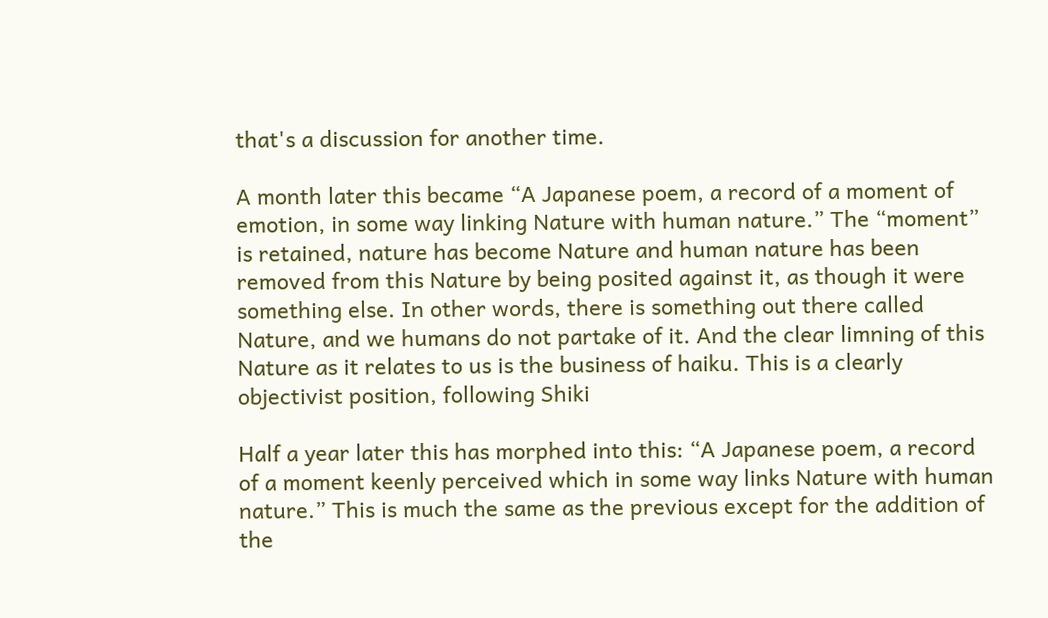that's a discussion for another time.

A month later this became “A Japanese poem, a record of a moment of emotion, in some way linking Nature with human nature.” The “moment” is retained, nature has become Nature and human nature has been removed from this Nature by being posited against it, as though it were something else. In other words, there is something out there called Nature, and we humans do not partake of it. And the clear limning of this Nature as it relates to us is the business of haiku. This is a clearly objectivist position, following Shiki

Half a year later this has morphed into this: “A Japanese poem, a record of a moment keenly perceived which in some way links Nature with human nature.” This is much the same as the previous except for the addition of the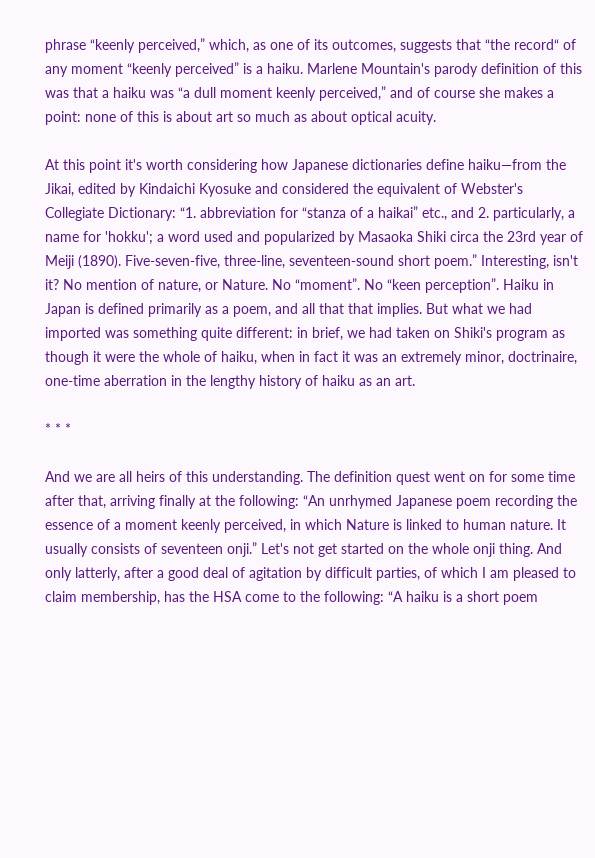phrase “keenly perceived,” which, as one of its outcomes, suggests that “the record“ of any moment “keenly perceived” is a haiku. Marlene Mountain's parody definition of this was that a haiku was “a dull moment keenly perceived,” and of course she makes a point: none of this is about art so much as about optical acuity.

At this point it's worth considering how Japanese dictionaries define haiku—from the Jikai, edited by Kindaichi Kyosuke and considered the equivalent of Webster's Collegiate Dictionary: “1. abbreviation for “stanza of a haikai” etc., and 2. particularly, a name for 'hokku'; a word used and popularized by Masaoka Shiki circa the 23rd year of Meiji (1890). Five-seven-five, three-line, seventeen-sound short poem.” Interesting, isn't it? No mention of nature, or Nature. No “moment”. No “keen perception”. Haiku in Japan is defined primarily as a poem, and all that that implies. But what we had imported was something quite different: in brief, we had taken on Shiki's program as though it were the whole of haiku, when in fact it was an extremely minor, doctrinaire, one-time aberration in the lengthy history of haiku as an art.

* * *

And we are all heirs of this understanding. The definition quest went on for some time after that, arriving finally at the following: “An unrhymed Japanese poem recording the essence of a moment keenly perceived, in which Nature is linked to human nature. It usually consists of seventeen onji.” Let's not get started on the whole onji thing. And only latterly, after a good deal of agitation by difficult parties, of which I am pleased to claim membership, has the HSA come to the following: “A haiku is a short poem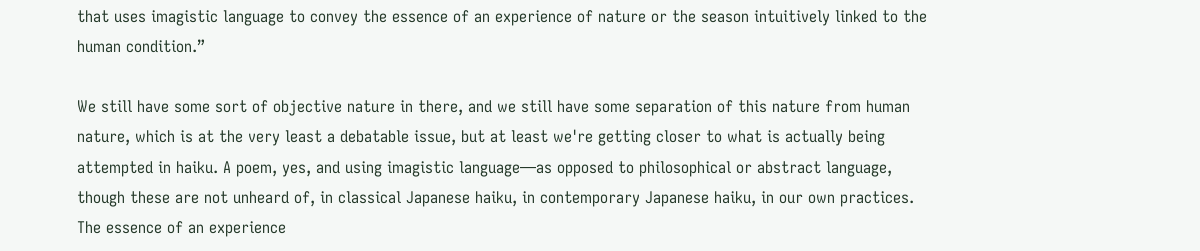that uses imagistic language to convey the essence of an experience of nature or the season intuitively linked to the human condition.”

We still have some sort of objective nature in there, and we still have some separation of this nature from human nature, which is at the very least a debatable issue, but at least we're getting closer to what is actually being attempted in haiku. A poem, yes, and using imagistic language—as opposed to philosophical or abstract language, though these are not unheard of, in classical Japanese haiku, in contemporary Japanese haiku, in our own practices. The essence of an experience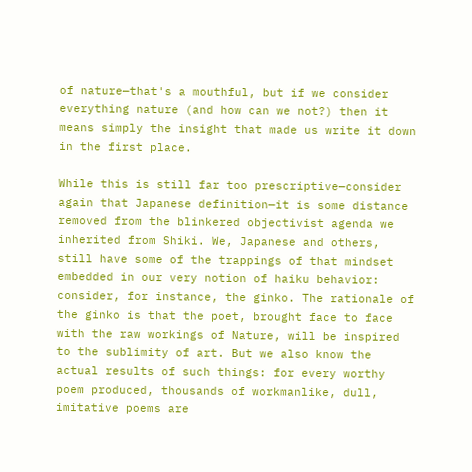of nature—that's a mouthful, but if we consider everything nature (and how can we not?) then it means simply the insight that made us write it down in the first place.

While this is still far too prescriptive—consider again that Japanese definition—it is some distance removed from the blinkered objectivist agenda we inherited from Shiki. We, Japanese and others, still have some of the trappings of that mindset embedded in our very notion of haiku behavior: consider, for instance, the ginko. The rationale of the ginko is that the poet, brought face to face with the raw workings of Nature, will be inspired to the sublimity of art. But we also know the actual results of such things: for every worthy poem produced, thousands of workmanlike, dull, imitative poems are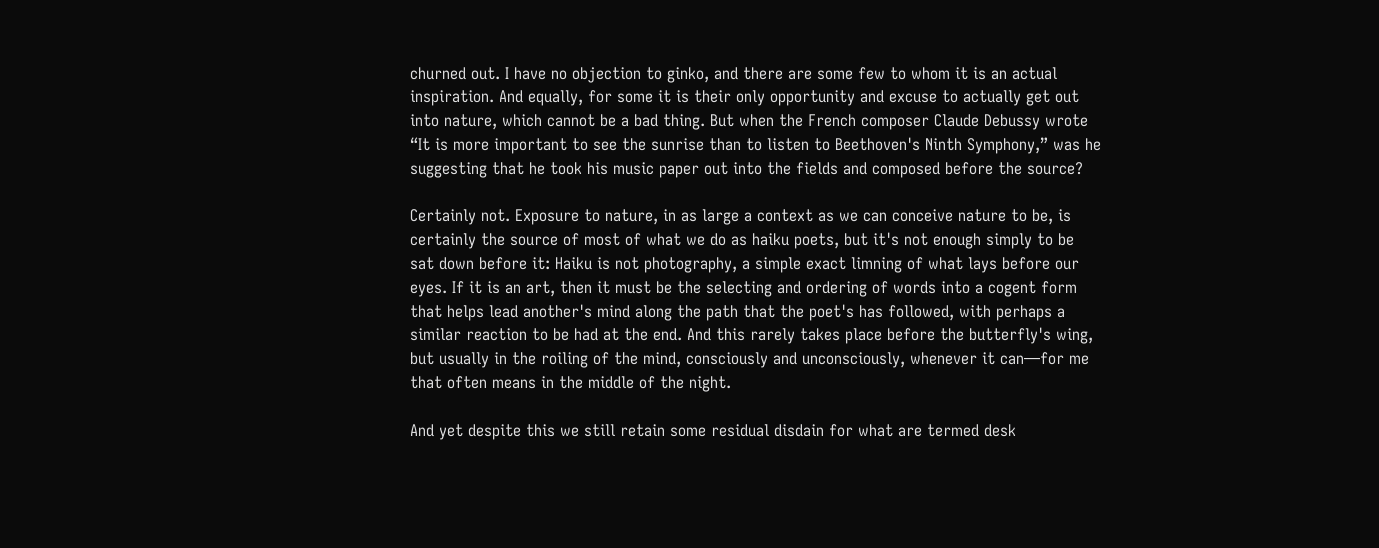churned out. I have no objection to ginko, and there are some few to whom it is an actual inspiration. And equally, for some it is their only opportunity and excuse to actually get out into nature, which cannot be a bad thing. But when the French composer Claude Debussy wrote “It is more important to see the sunrise than to listen to Beethoven's Ninth Symphony,” was he suggesting that he took his music paper out into the fields and composed before the source?

Certainly not. Exposure to nature, in as large a context as we can conceive nature to be, is certainly the source of most of what we do as haiku poets, but it's not enough simply to be sat down before it: Haiku is not photography, a simple exact limning of what lays before our eyes. If it is an art, then it must be the selecting and ordering of words into a cogent form that helps lead another's mind along the path that the poet's has followed, with perhaps a similar reaction to be had at the end. And this rarely takes place before the butterfly's wing, but usually in the roiling of the mind, consciously and unconsciously, whenever it can—for me that often means in the middle of the night.

And yet despite this we still retain some residual disdain for what are termed desk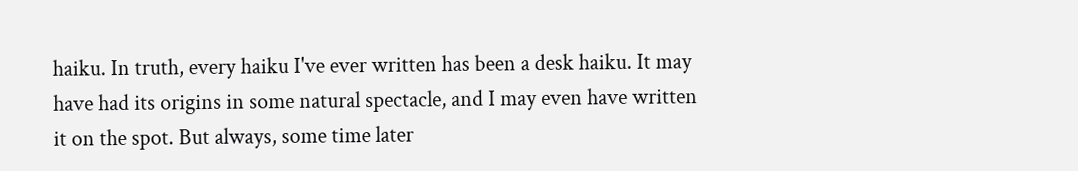haiku. In truth, every haiku I've ever written has been a desk haiku. It may have had its origins in some natural spectacle, and I may even have written it on the spot. But always, some time later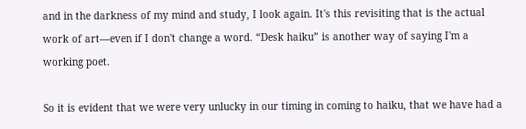and in the darkness of my mind and study, I look again. It's this revisiting that is the actual work of art—even if I don't change a word. “Desk haiku” is another way of saying I'm a working poet.

So it is evident that we were very unlucky in our timing in coming to haiku, that we have had a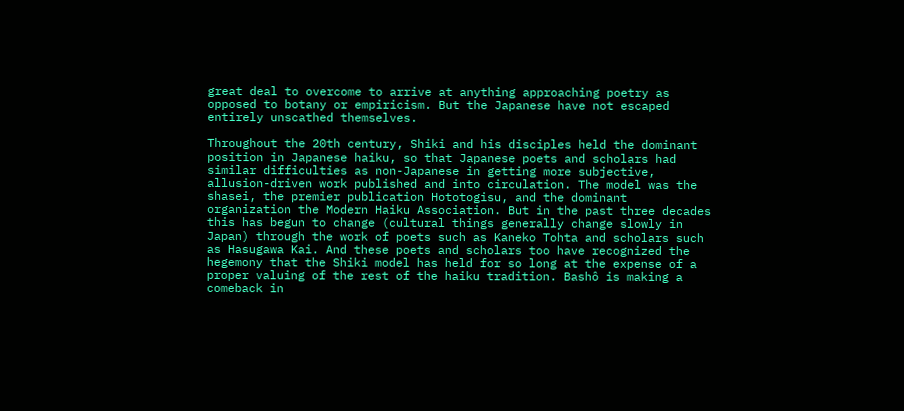great deal to overcome to arrive at anything approaching poetry as opposed to botany or empiricism. But the Japanese have not escaped entirely unscathed themselves.

Throughout the 20th century, Shiki and his disciples held the dominant position in Japanese haiku, so that Japanese poets and scholars had similar difficulties as non-Japanese in getting more subjective, allusion-driven work published and into circulation. The model was the shasei, the premier publication Hototogisu, and the dominant organization the Modern Haiku Association. But in the past three decades this has begun to change (cultural things generally change slowly in Japan) through the work of poets such as Kaneko Tohta and scholars such as Hasugawa Kai. And these poets and scholars too have recognized the hegemony that the Shiki model has held for so long at the expense of a proper valuing of the rest of the haiku tradition. Bashô is making a comeback in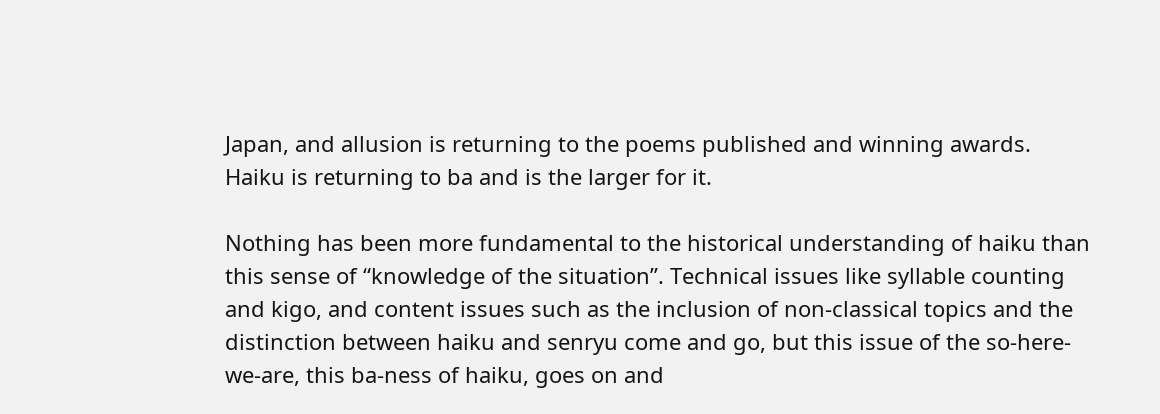Japan, and allusion is returning to the poems published and winning awards. Haiku is returning to ba and is the larger for it.

Nothing has been more fundamental to the historical understanding of haiku than this sense of “knowledge of the situation”. Technical issues like syllable counting and kigo, and content issues such as the inclusion of non-classical topics and the distinction between haiku and senryu come and go, but this issue of the so-here-we-are, this ba-ness of haiku, goes on and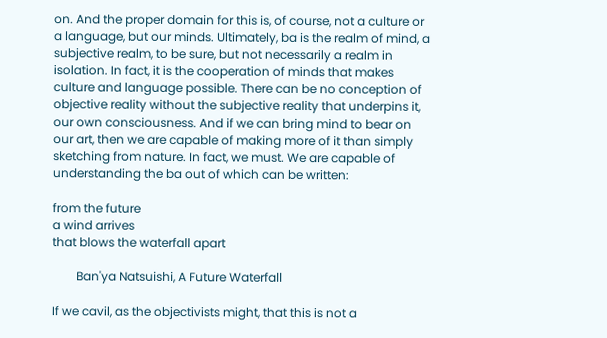on. And the proper domain for this is, of course, not a culture or a language, but our minds. Ultimately, ba is the realm of mind, a subjective realm, to be sure, but not necessarily a realm in isolation. In fact, it is the cooperation of minds that makes culture and language possible. There can be no conception of objective reality without the subjective reality that underpins it, our own consciousness. And if we can bring mind to bear on our art, then we are capable of making more of it than simply sketching from nature. In fact, we must. We are capable of understanding the ba out of which can be written:

from the future
a wind arrives
that blows the waterfall apart

        Ban'ya Natsuishi, A Future Waterfall

If we cavil, as the objectivists might, that this is not a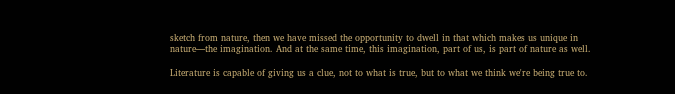sketch from nature, then we have missed the opportunity to dwell in that which makes us unique in nature—the imagination. And at the same time, this imagination, part of us, is part of nature as well.

Literature is capable of giving us a clue, not to what is true, but to what we think we're being true to.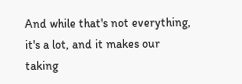And while that's not everything, it's a lot, and it makes our taking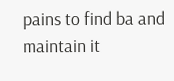pains to find ba and maintain it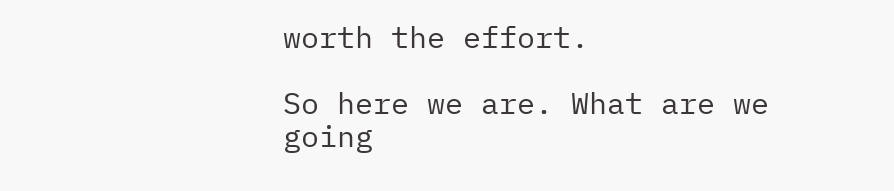worth the effort.

So here we are. What are we going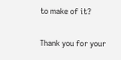to make of it?

Thank you for your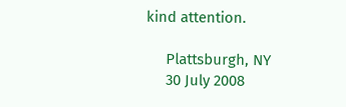kind attention.

     Plattsburgh, NY
     30 July 2008